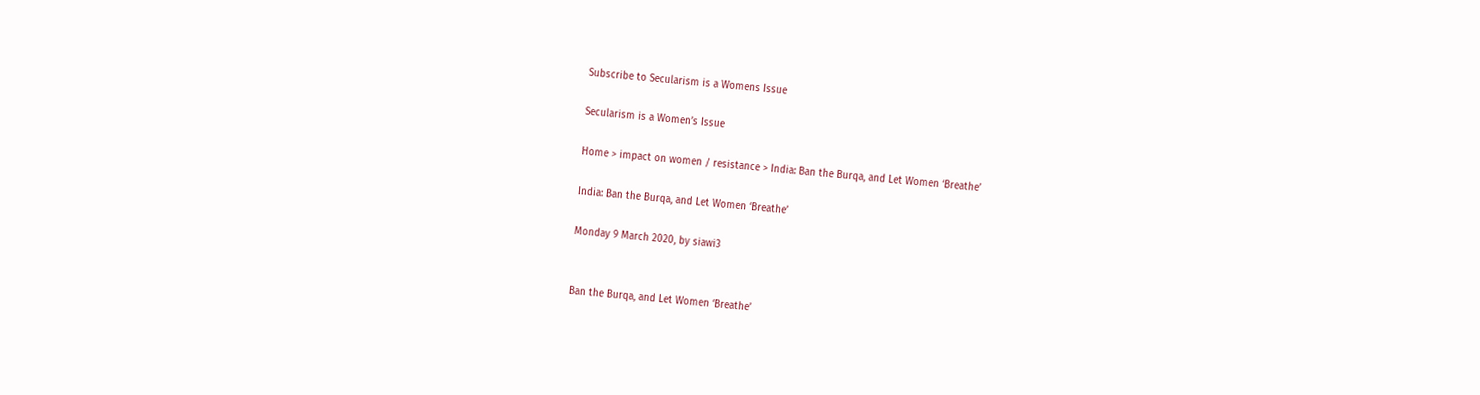Subscribe to Secularism is a Womens Issue

Secularism is a Women’s Issue

Home > impact on women / resistance > India: Ban the Burqa, and Let Women ‘Breathe’

India: Ban the Burqa, and Let Women ‘Breathe’

Monday 9 March 2020, by siawi3


Ban the Burqa, and Let Women ‘Breathe’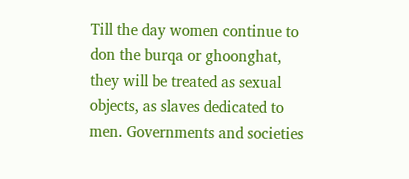Till the day women continue to don the burqa or ghoonghat, they will be treated as sexual objects, as slaves dedicated to men. Governments and societies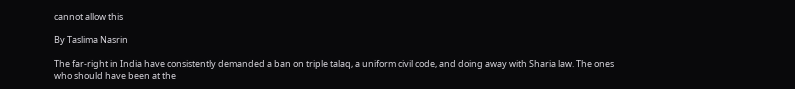cannot allow this

By Taslima Nasrin

The far-right in India have consistently demanded a ban on triple talaq, a uniform civil code, and doing away with Sharia law. The ones who should have been at the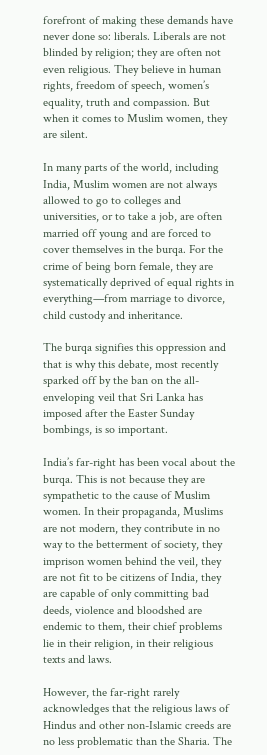forefront of making these demands have never done so: liberals. Liberals are not blinded by religion; they are often not even religious. They believe in human rights, freedom of speech, women’s equality, truth and compassion. But when it comes to Muslim women, they are silent.

In many parts of the world, including India, Muslim women are not always allowed to go to colleges and universities, or to take a job, are often married off young and are forced to cover themselves in the burqa. For the crime of being born female, they are systematically deprived of equal rights in everything—from marriage to divorce, child custody and inheritance.

The burqa signifies this oppression and that is why this debate, most recently sparked off by the ban on the all-enveloping veil that Sri Lanka has imposed after the Easter Sunday bombings, is so important.

India’s far-right has been vocal about the burqa. This is not because they are sympathetic to the cause of Muslim women. In their propaganda, Muslims are not modern, they contribute in no way to the betterment of society, they imprison women behind the veil, they are not fit to be citizens of India, they are capable of only committing bad deeds, violence and bloodshed are endemic to them, their chief problems lie in their religion, in their religious texts and laws.

However, the far-right rarely acknowledges that the religious laws of Hindus and other non-Islamic creeds are no less problematic than the Sharia. The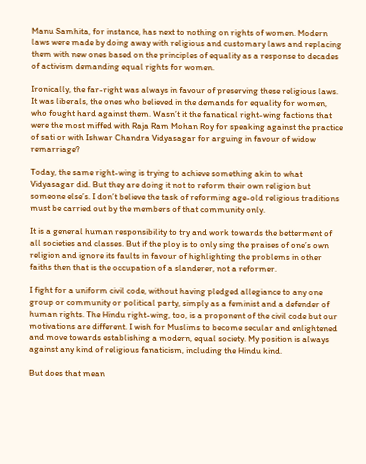Manu Samhita, for instance, has next to nothing on rights of women. Modern laws were made by doing away with religious and customary laws and replacing them with new ones based on the principles of equality as a response to decades of activism demanding equal rights for women.

Ironically, the far-right was always in favour of preserving these religious laws. It was liberals, the ones who believed in the demands for equality for women, who fought hard against them. Wasn’t it the fanatical right-wing factions that were the most miffed with Raja Ram Mohan Roy for speaking against the practice of sati or with Ishwar Chandra Vidyasagar for arguing in favour of widow remarriage?

Today, the same right-wing is trying to achieve something akin to what Vidyasagar did. But they are doing it not to reform their own religion but someone else’s. I don’t believe the task of reforming age-old religious traditions must be carried out by the members of that community only.

It is a general human responsibility to try and work towards the betterment of all societies and classes. But if the ploy is to only sing the praises of one’s own religion and ignore its faults in favour of highlighting the problems in other faiths then that is the occupation of a slanderer, not a reformer.

I fight for a uniform civil code, without having pledged allegiance to any one group or community or political party, simply as a feminist and a defender of human rights. The Hindu right-wing, too, is a proponent of the civil code but our motivations are different. I wish for Muslims to become secular and enlightened and move towards establishing a modern, equal society. My position is always against any kind of religious fanaticism, including the Hindu kind.

But does that mean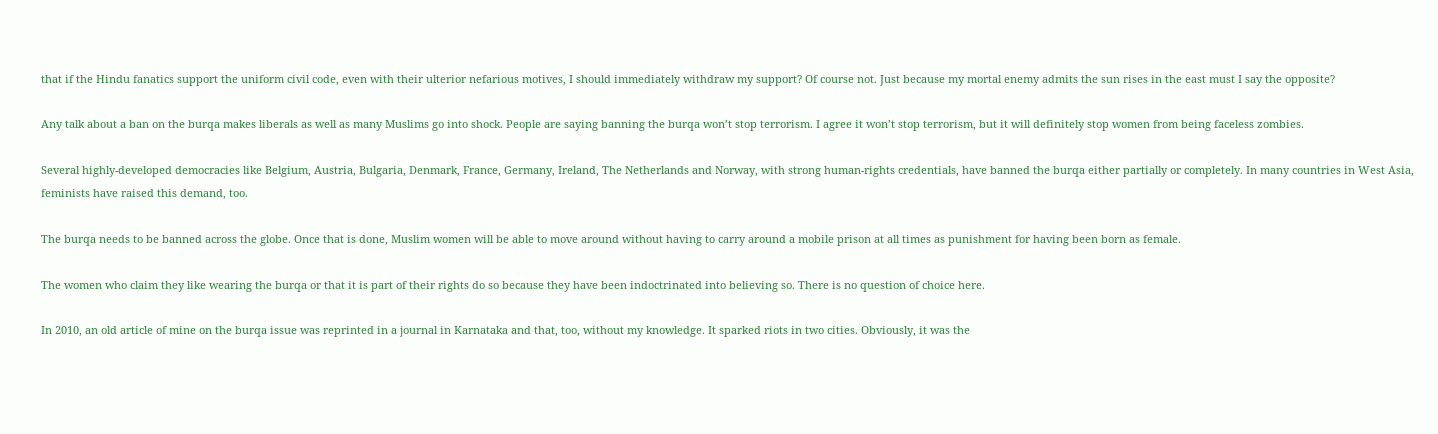that if the Hindu fanatics support the uniform civil code, even with their ulterior nefarious motives, I should immediately withdraw my support? Of course not. Just because my mortal enemy admits the sun rises in the east must I say the opposite?

Any talk about a ban on the burqa makes liberals as well as many Muslims go into shock. People are saying banning the burqa won’t stop terrorism. I agree it won’t stop terrorism, but it will definitely stop women from being faceless zombies.

Several highly-developed democracies like Belgium, Austria, Bulgaria, Denmark, France, Germany, Ireland, The Netherlands and Norway, with strong human-rights credentials, have banned the burqa either partially or completely. In many countries in West Asia, feminists have raised this demand, too.

The burqa needs to be banned across the globe. Once that is done, Muslim women will be able to move around without having to carry around a mobile prison at all times as punishment for having been born as female.

The women who claim they like wearing the burqa or that it is part of their rights do so because they have been indoctrinated into believing so. There is no question of choice here.

In 2010, an old article of mine on the burqa issue was reprinted in a journal in Karnataka and that, too, without my knowledge. It sparked riots in two cities. Obviously, it was the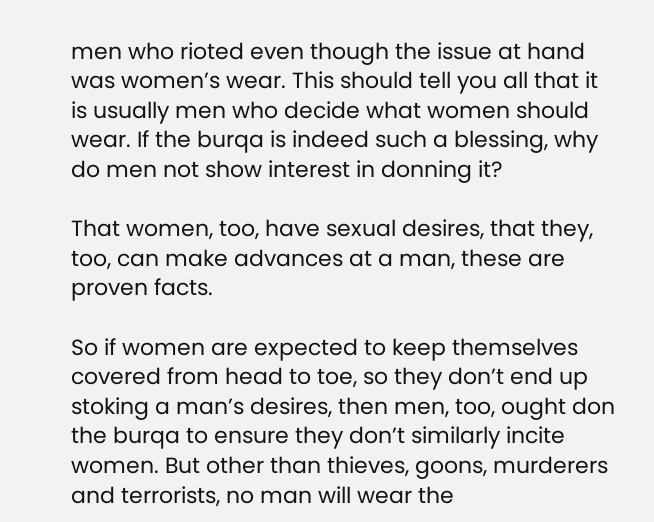men who rioted even though the issue at hand was women’s wear. This should tell you all that it is usually men who decide what women should wear. If the burqa is indeed such a blessing, why do men not show interest in donning it?

That women, too, have sexual desires, that they, too, can make advances at a man, these are proven facts.

So if women are expected to keep themselves covered from head to toe, so they don’t end up stoking a man’s desires, then men, too, ought don the burqa to ensure they don’t similarly incite women. But other than thieves, goons, murderers and terrorists, no man will wear the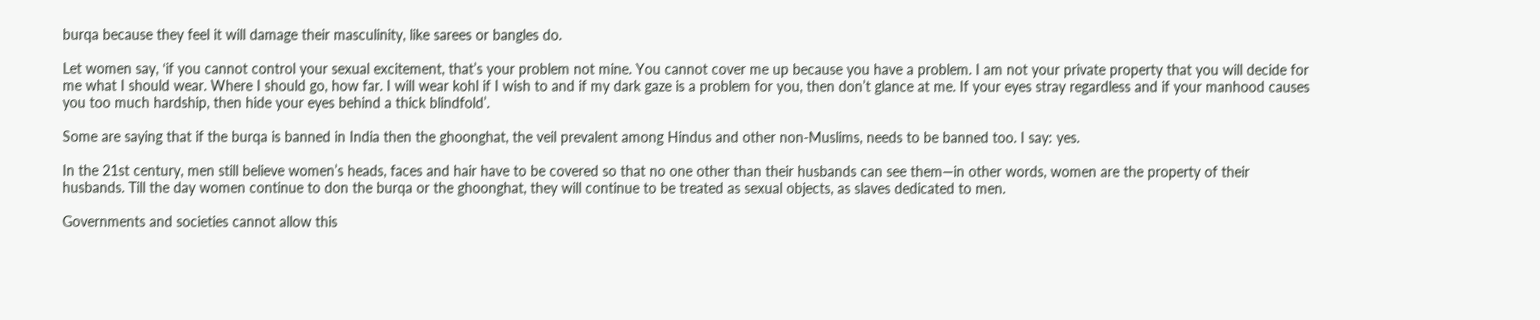burqa because they feel it will damage their masculinity, like sarees or bangles do.

Let women say, ‘if you cannot control your sexual excitement, that’s your problem not mine. You cannot cover me up because you have a problem. I am not your private property that you will decide for me what I should wear. Where I should go, how far. I will wear kohl if I wish to and if my dark gaze is a problem for you, then don’t glance at me. If your eyes stray regardless and if your manhood causes you too much hardship, then hide your eyes behind a thick blindfold’.

Some are saying that if the burqa is banned in India then the ghoonghat, the veil prevalent among Hindus and other non-Muslims, needs to be banned too. I say: yes.

In the 21st century, men still believe women’s heads, faces and hair have to be covered so that no one other than their husbands can see them—in other words, women are the property of their husbands. Till the day women continue to don the burqa or the ghoonghat, they will continue to be treated as sexual objects, as slaves dedicated to men.

Governments and societies cannot allow this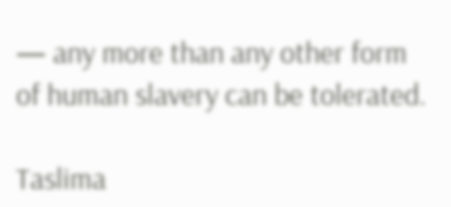— any more than any other form of human slavery can be tolerated.

Taslima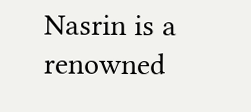Nasrin is a renowned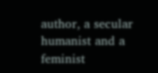author, a secular humanist and a feminist